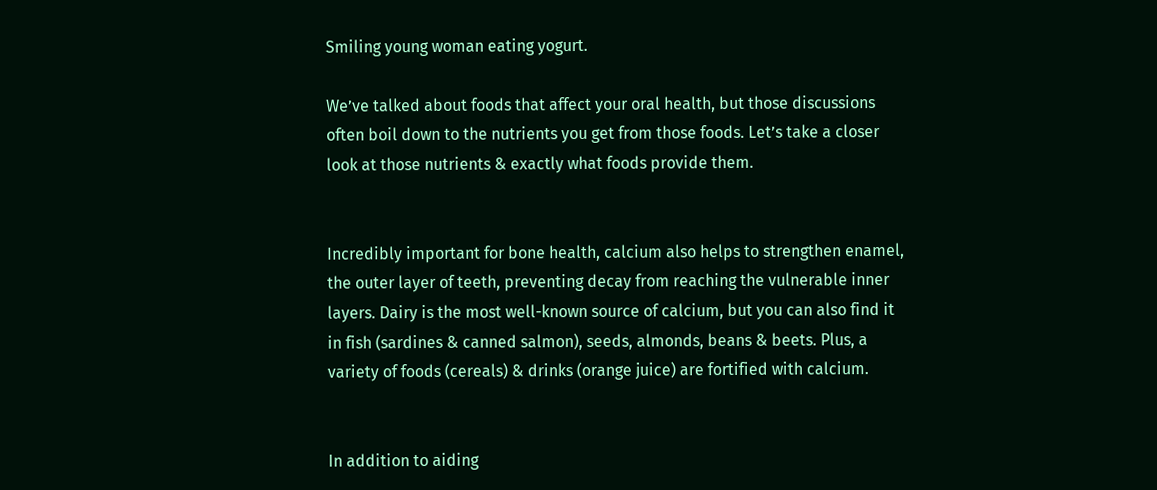Smiling young woman eating yogurt.

We’ve talked about foods that affect your oral health, but those discussions often boil down to the nutrients you get from those foods. Let’s take a closer look at those nutrients & exactly what foods provide them.


Incredibly important for bone health, calcium also helps to strengthen enamel, the outer layer of teeth, preventing decay from reaching the vulnerable inner layers. Dairy is the most well-known source of calcium, but you can also find it in fish (sardines & canned salmon), seeds, almonds, beans & beets. Plus, a variety of foods (cereals) & drinks (orange juice) are fortified with calcium.


In addition to aiding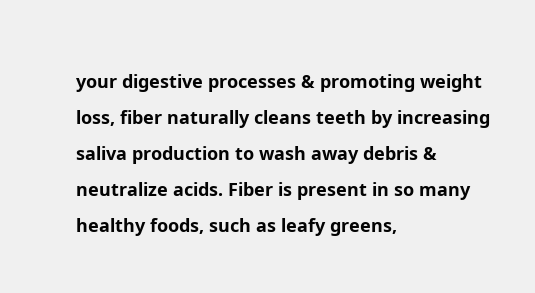your digestive processes & promoting weight loss, fiber naturally cleans teeth by increasing saliva production to wash away debris & neutralize acids. Fiber is present in so many healthy foods, such as leafy greens,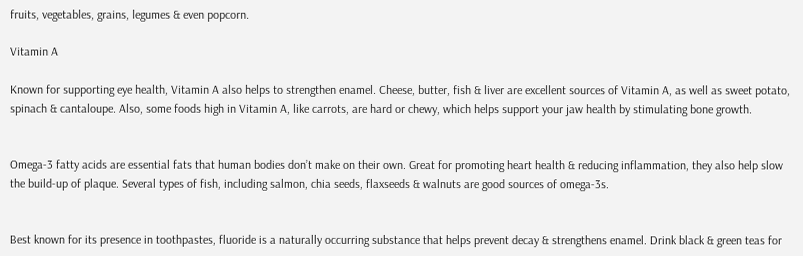fruits, vegetables, grains, legumes & even popcorn.

Vitamin A

Known for supporting eye health, Vitamin A also helps to strengthen enamel. Cheese, butter, fish & liver are excellent sources of Vitamin A, as well as sweet potato, spinach & cantaloupe. Also, some foods high in Vitamin A, like carrots, are hard or chewy, which helps support your jaw health by stimulating bone growth.


Omega-3 fatty acids are essential fats that human bodies don’t make on their own. Great for promoting heart health & reducing inflammation, they also help slow the build-up of plaque. Several types of fish, including salmon, chia seeds, flaxseeds & walnuts are good sources of omega-3s.


Best known for its presence in toothpastes, fluoride is a naturally occurring substance that helps prevent decay & strengthens enamel. Drink black & green teas for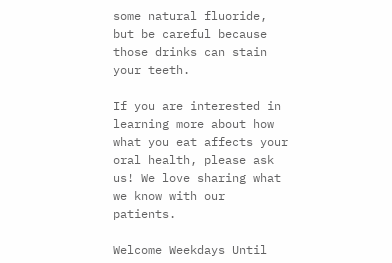some natural fluoride, but be careful because those drinks can stain your teeth.

If you are interested in learning more about how what you eat affects your oral health, please ask us! We love sharing what we know with our patients.

Welcome Weekdays Until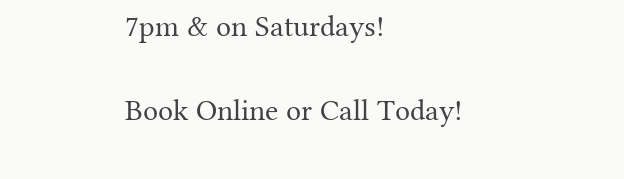7pm & on Saturdays!

Book Online or Call Today!